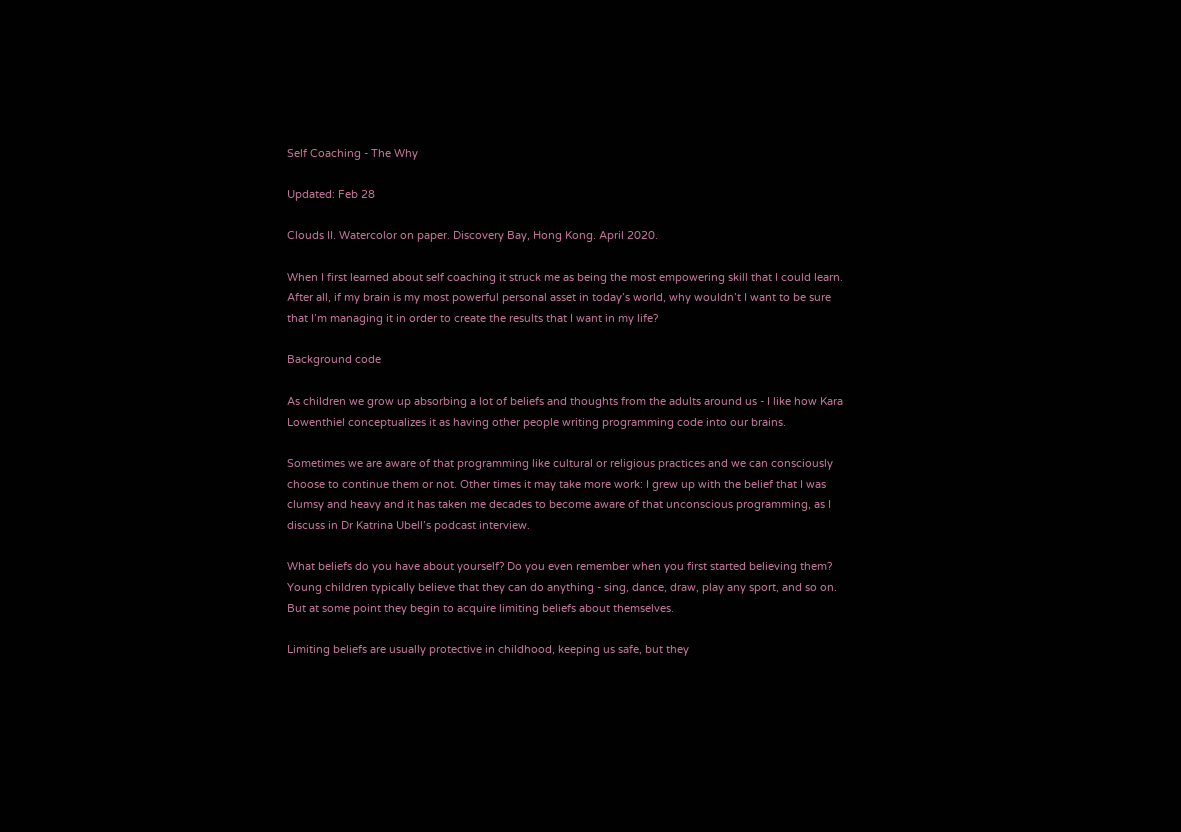Self Coaching - The Why

Updated: Feb 28

Clouds II. Watercolor on paper. Discovery Bay, Hong Kong. April 2020.

When I first learned about self coaching it struck me as being the most empowering skill that I could learn. After all, if my brain is my most powerful personal asset in today’s world, why wouldn’t I want to be sure that I’m managing it in order to create the results that I want in my life?

Background code

As children we grow up absorbing a lot of beliefs and thoughts from the adults around us - I like how Kara Lowenthiel conceptualizes it as having other people writing programming code into our brains.

Sometimes we are aware of that programming like cultural or religious practices and we can consciously choose to continue them or not. Other times it may take more work: I grew up with the belief that I was clumsy and heavy and it has taken me decades to become aware of that unconscious programming, as I discuss in Dr Katrina Ubell’s podcast interview.

What beliefs do you have about yourself? Do you even remember when you first started believing them? Young children typically believe that they can do anything - sing, dance, draw, play any sport, and so on. But at some point they begin to acquire limiting beliefs about themselves.

Limiting beliefs are usually protective in childhood, keeping us safe, but they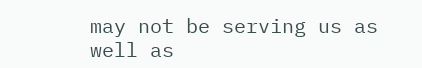may not be serving us as well as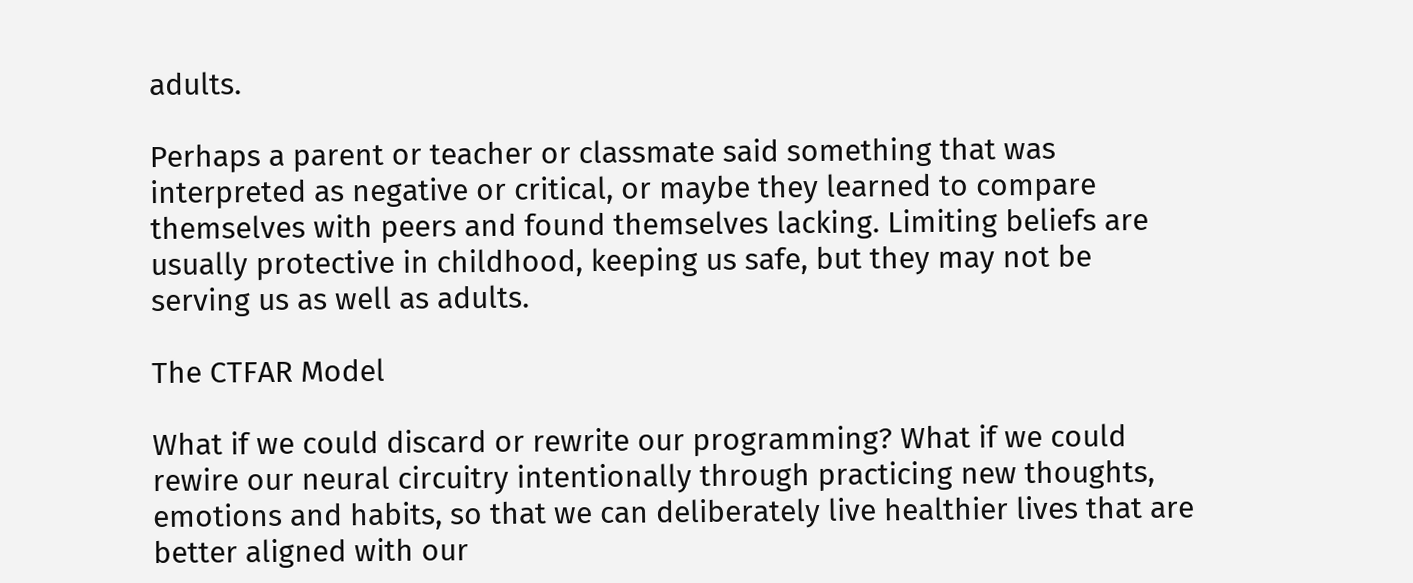adults.

Perhaps a parent or teacher or classmate said something that was interpreted as negative or critical, or maybe they learned to compare themselves with peers and found themselves lacking. Limiting beliefs are usually protective in childhood, keeping us safe, but they may not be serving us as well as adults.

The CTFAR Model

What if we could discard or rewrite our programming? What if we could rewire our neural circuitry intentionally through practicing new thoughts, emotions and habits, so that we can deliberately live healthier lives that are better aligned with our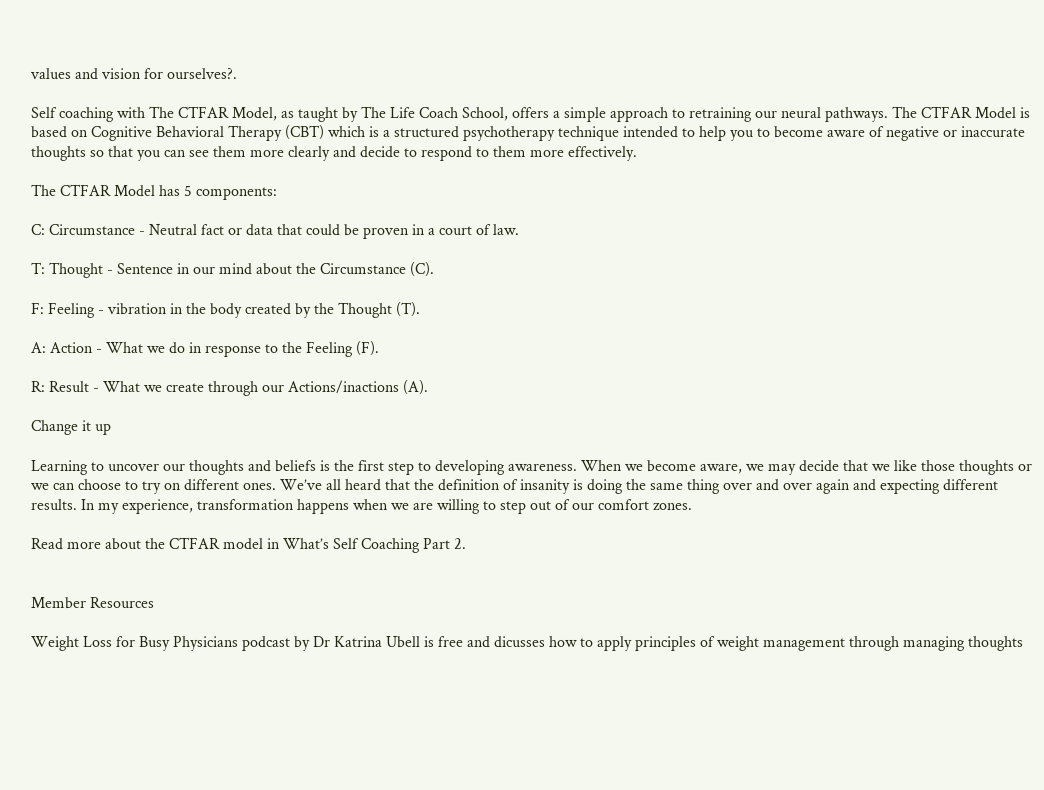values and vision for ourselves?.

Self coaching with The CTFAR Model, as taught by The Life Coach School, offers a simple approach to retraining our neural pathways. The CTFAR Model is based on Cognitive Behavioral Therapy (CBT) which is a structured psychotherapy technique intended to help you to become aware of negative or inaccurate thoughts so that you can see them more clearly and decide to respond to them more effectively.

The CTFAR Model has 5 components:

C: Circumstance - Neutral fact or data that could be proven in a court of law.

T: Thought - Sentence in our mind about the Circumstance (C).

F: Feeling - vibration in the body created by the Thought (T).

A: Action - What we do in response to the Feeling (F).

R: Result - What we create through our Actions/inactions (A).

Change it up

Learning to uncover our thoughts and beliefs is the first step to developing awareness. When we become aware, we may decide that we like those thoughts or we can choose to try on different ones. We’ve all heard that the definition of insanity is doing the same thing over and over again and expecting different results. In my experience, transformation happens when we are willing to step out of our comfort zones.

Read more about the CTFAR model in What’s Self Coaching Part 2.


Member Resources

Weight Loss for Busy Physicians podcast by Dr Katrina Ubell is free and dicusses how to apply principles of weight management through managing thoughts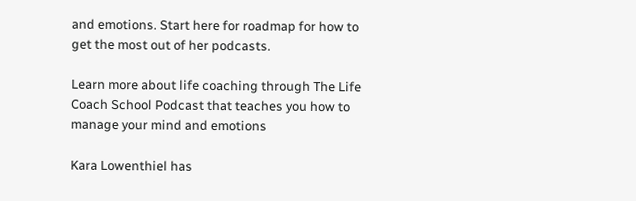and emotions. Start here for roadmap for how to get the most out of her podcasts.

Learn more about life coaching through The Life Coach School Podcast that teaches you how to manage your mind and emotions

Kara Lowenthiel has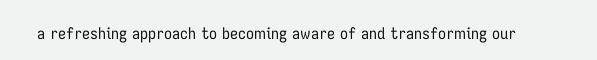a refreshing approach to becoming aware of and transforming our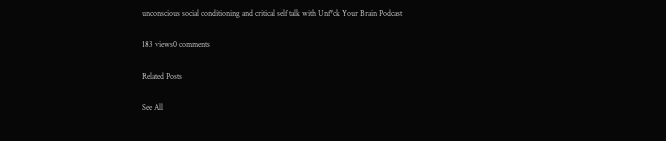unconscious social conditioning and critical self talk with Unf*ck Your Brain Podcast

183 views0 comments

Related Posts

See All